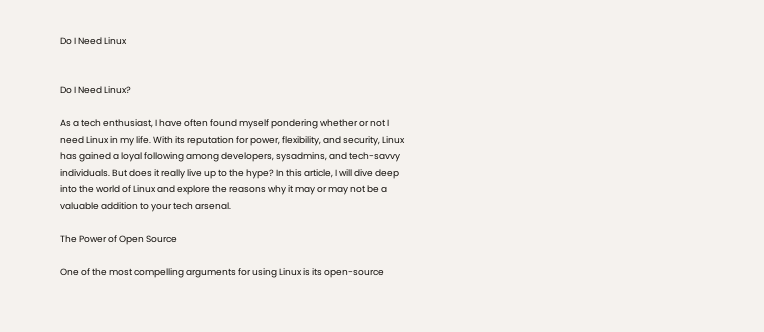Do I Need Linux


Do I Need Linux?

As a tech enthusiast, I have often found myself pondering whether or not I need Linux in my life. With its reputation for power, flexibility, and security, Linux has gained a loyal following among developers, sysadmins, and tech-savvy individuals. But does it really live up to the hype? In this article, I will dive deep into the world of Linux and explore the reasons why it may or may not be a valuable addition to your tech arsenal.

The Power of Open Source

One of the most compelling arguments for using Linux is its open-source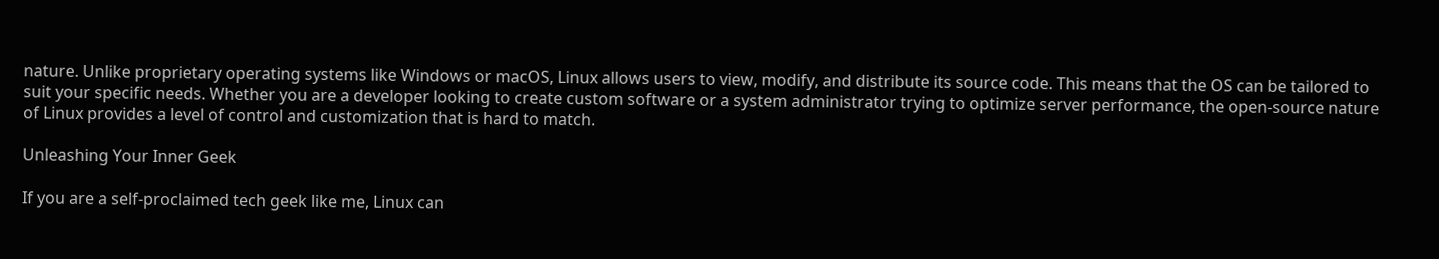nature. Unlike proprietary operating systems like Windows or macOS, Linux allows users to view, modify, and distribute its source code. This means that the OS can be tailored to suit your specific needs. Whether you are a developer looking to create custom software or a system administrator trying to optimize server performance, the open-source nature of Linux provides a level of control and customization that is hard to match.

Unleashing Your Inner Geek

If you are a self-proclaimed tech geek like me, Linux can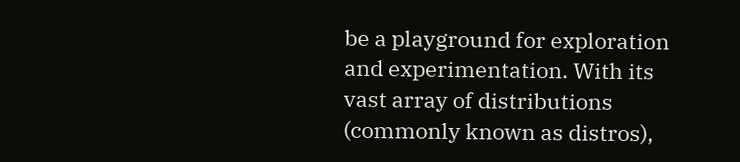be a playground for exploration and experimentation. With its vast array of distributions (commonly known as distros),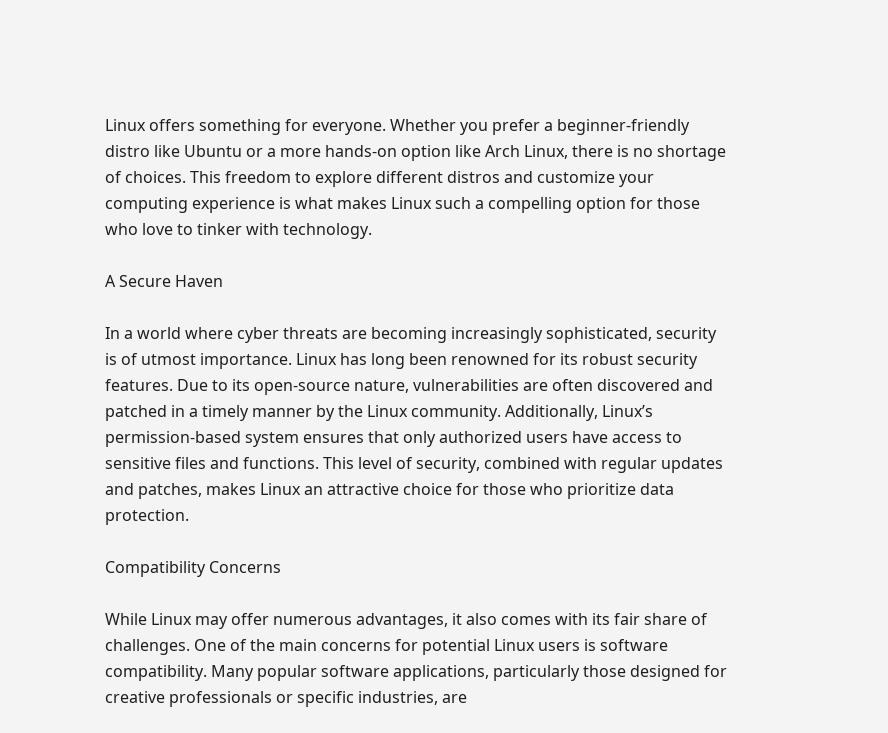Linux offers something for everyone. Whether you prefer a beginner-friendly distro like Ubuntu or a more hands-on option like Arch Linux, there is no shortage of choices. This freedom to explore different distros and customize your computing experience is what makes Linux such a compelling option for those who love to tinker with technology.

A Secure Haven

In a world where cyber threats are becoming increasingly sophisticated, security is of utmost importance. Linux has long been renowned for its robust security features. Due to its open-source nature, vulnerabilities are often discovered and patched in a timely manner by the Linux community. Additionally, Linux’s permission-based system ensures that only authorized users have access to sensitive files and functions. This level of security, combined with regular updates and patches, makes Linux an attractive choice for those who prioritize data protection.

Compatibility Concerns

While Linux may offer numerous advantages, it also comes with its fair share of challenges. One of the main concerns for potential Linux users is software compatibility. Many popular software applications, particularly those designed for creative professionals or specific industries, are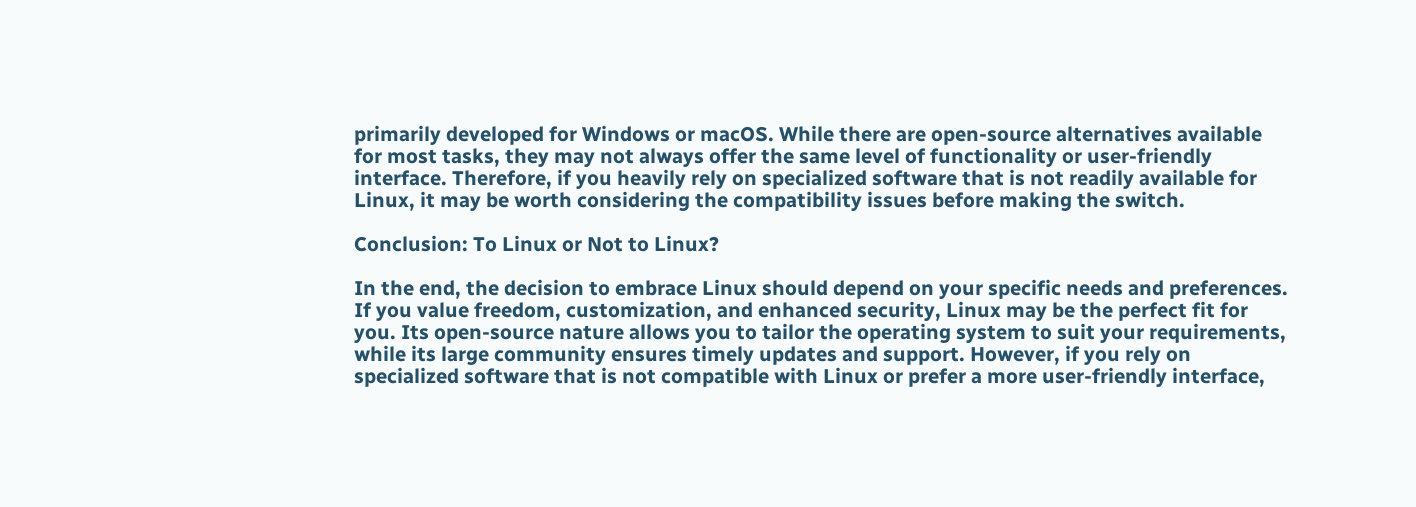primarily developed for Windows or macOS. While there are open-source alternatives available for most tasks, they may not always offer the same level of functionality or user-friendly interface. Therefore, if you heavily rely on specialized software that is not readily available for Linux, it may be worth considering the compatibility issues before making the switch.

Conclusion: To Linux or Not to Linux?

In the end, the decision to embrace Linux should depend on your specific needs and preferences. If you value freedom, customization, and enhanced security, Linux may be the perfect fit for you. Its open-source nature allows you to tailor the operating system to suit your requirements, while its large community ensures timely updates and support. However, if you rely on specialized software that is not compatible with Linux or prefer a more user-friendly interface,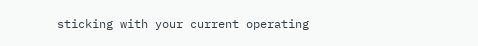sticking with your current operating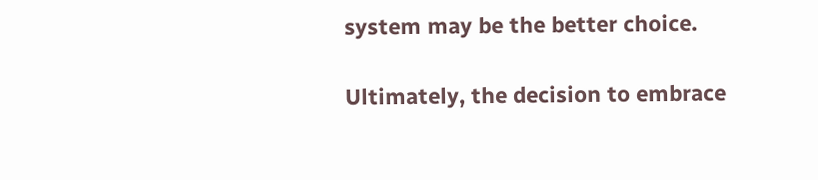system may be the better choice.

Ultimately, the decision to embrace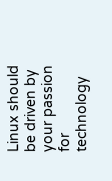Linux should be driven by your passion for technology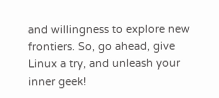and willingness to explore new frontiers. So, go ahead, give Linux a try, and unleash your inner geek!